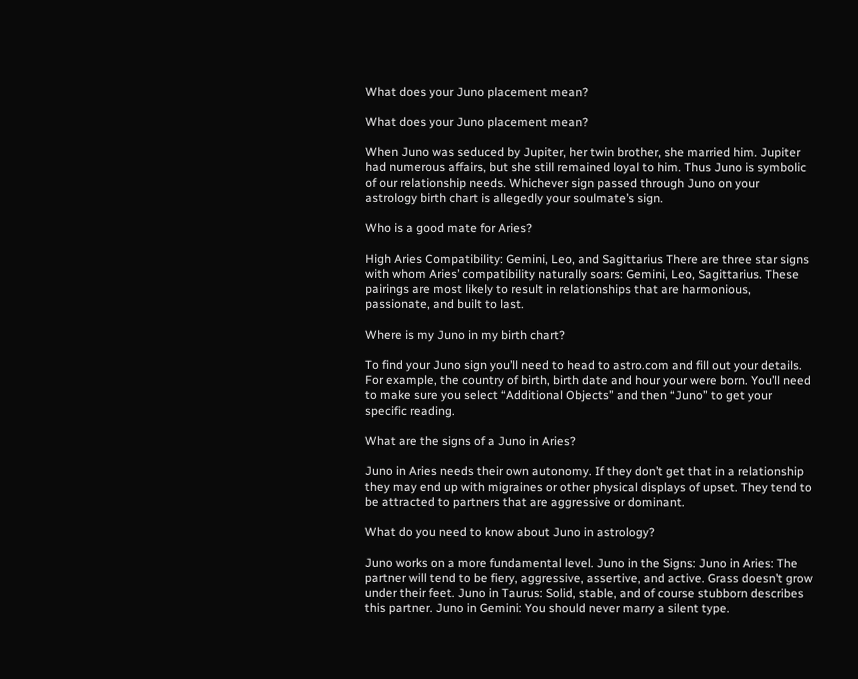What does your Juno placement mean?

What does your Juno placement mean?

When Juno was seduced by Jupiter, her twin brother, she married him. Jupiter had numerous affairs, but she still remained loyal to him. Thus Juno is symbolic of our relationship needs. Whichever sign passed through Juno on your astrology birth chart is allegedly your soulmate’s sign.

Who is a good mate for Aries?

High Aries Compatibility: Gemini, Leo, and Sagittarius There are three star signs with whom Aries’ compatibility naturally soars: Gemini, Leo, Sagittarius. These pairings are most likely to result in relationships that are harmonious, passionate, and built to last.

Where is my Juno in my birth chart?

To find your Juno sign you’ll need to head to astro.com and fill out your details. For example, the country of birth, birth date and hour your were born. You’ll need to make sure you select “Additional Objects” and then “Juno” to get your specific reading.

What are the signs of a Juno in Aries?

Juno in Aries needs their own autonomy. If they don’t get that in a relationship they may end up with migraines or other physical displays of upset. They tend to be attracted to partners that are aggressive or dominant.

What do you need to know about Juno in astrology?

Juno works on a more fundamental level. Juno in the Signs: Juno in Aries: The partner will tend to be fiery, aggressive, assertive, and active. Grass doesn’t grow under their feet. Juno in Taurus: Solid, stable, and of course stubborn describes this partner. Juno in Gemini: You should never marry a silent type.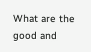What are the good and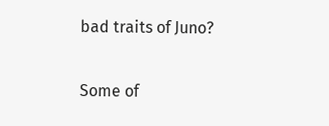bad traits of Juno?

Some of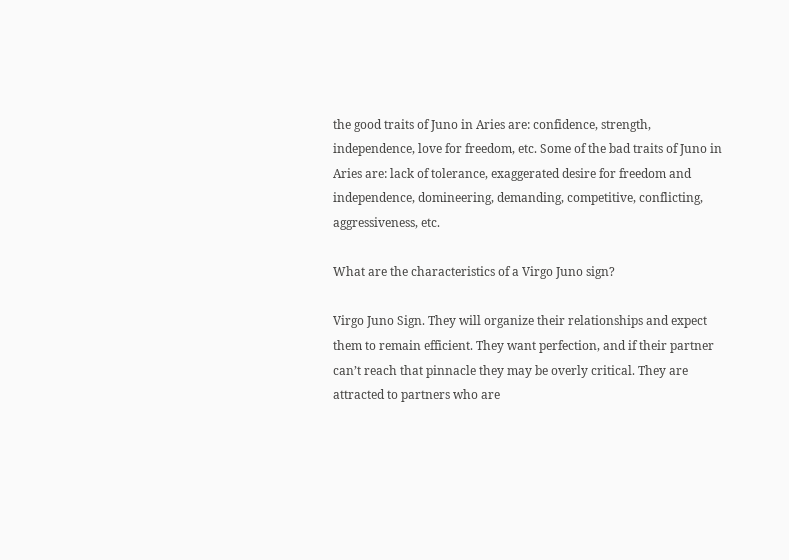the good traits of Juno in Aries are: confidence, strength, independence, love for freedom, etc. Some of the bad traits of Juno in Aries are: lack of tolerance, exaggerated desire for freedom and independence, domineering, demanding, competitive, conflicting, aggressiveness, etc.

What are the characteristics of a Virgo Juno sign?

Virgo Juno Sign. They will organize their relationships and expect them to remain efficient. They want perfection, and if their partner can’t reach that pinnacle they may be overly critical. They are attracted to partners who are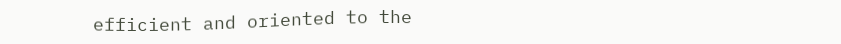efficient and oriented to the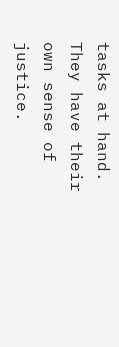tasks at hand. They have their own sense of justice.